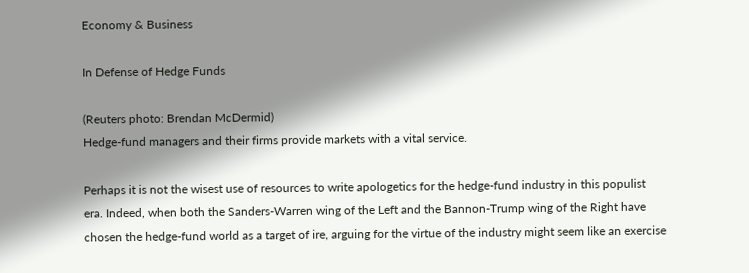Economy & Business

In Defense of Hedge Funds

(Reuters photo: Brendan McDermid)
Hedge-fund managers and their firms provide markets with a vital service.

Perhaps it is not the wisest use of resources to write apologetics for the hedge-fund industry in this populist era. Indeed, when both the Sanders-Warren wing of the Left and the Bannon-Trump wing of the Right have chosen the hedge-fund world as a target of ire, arguing for the virtue of the industry might seem like an exercise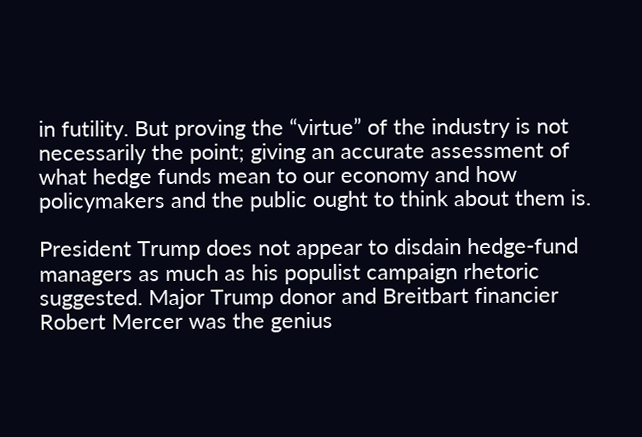in futility. But proving the “virtue” of the industry is not necessarily the point; giving an accurate assessment of what hedge funds mean to our economy and how policymakers and the public ought to think about them is.

President Trump does not appear to disdain hedge-fund managers as much as his populist campaign rhetoric suggested. Major Trump donor and Breitbart financier Robert Mercer was the genius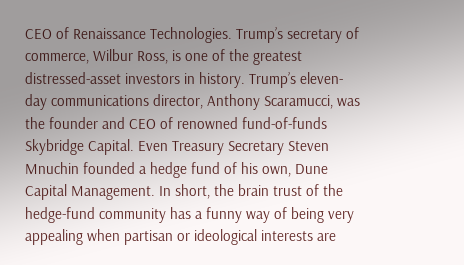CEO of Renaissance Technologies. Trump’s secretary of commerce, Wilbur Ross, is one of the greatest distressed-asset investors in history. Trump’s eleven-day communications director, Anthony Scaramucci, was the founder and CEO of renowned fund-of-funds Skybridge Capital. Even Treasury Secretary Steven Mnuchin founded a hedge fund of his own, Dune Capital Management. In short, the brain trust of the hedge-fund community has a funny way of being very appealing when partisan or ideological interests are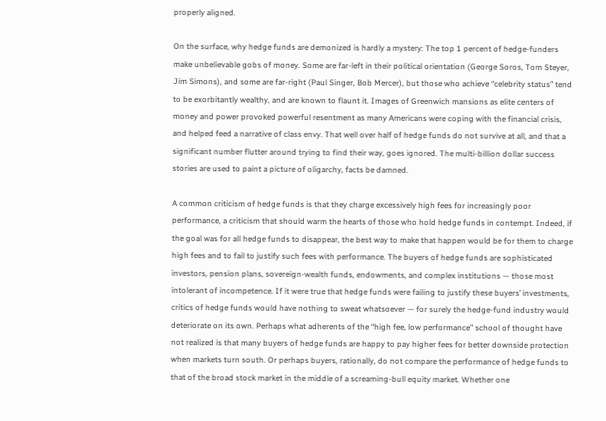properly aligned.

On the surface, why hedge funds are demonized is hardly a mystery: The top 1 percent of hedge-funders make unbelievable gobs of money. Some are far-left in their political orientation (George Soros, Tom Steyer, Jim Simons), and some are far-right (Paul Singer, Bob Mercer), but those who achieve “celebrity status” tend to be exorbitantly wealthy, and are known to flaunt it. Images of Greenwich mansions as elite centers of money and power provoked powerful resentment as many Americans were coping with the financial crisis, and helped feed a narrative of class envy. That well over half of hedge funds do not survive at all, and that a significant number flutter around trying to find their way, goes ignored. The multi-billion dollar success stories are used to paint a picture of oligarchy, facts be damned.

A common criticism of hedge funds is that they charge excessively high fees for increasingly poor performance, a criticism that should warm the hearts of those who hold hedge funds in contempt. Indeed, if the goal was for all hedge funds to disappear, the best way to make that happen would be for them to charge high fees and to fail to justify such fees with performance. The buyers of hedge funds are sophisticated investors, pension plans, sovereign-wealth funds, endowments, and complex institutions — those most intolerant of incompetence. If it were true that hedge funds were failing to justify these buyers’ investments, critics of hedge funds would have nothing to sweat whatsoever — for surely the hedge-fund industry would deteriorate on its own. Perhaps what adherents of the “high fee, low performance” school of thought have not realized is that many buyers of hedge funds are happy to pay higher fees for better downside protection when markets turn south. Or perhaps buyers, rationally, do not compare the performance of hedge funds to that of the broad stock market in the middle of a screaming-bull equity market. Whether one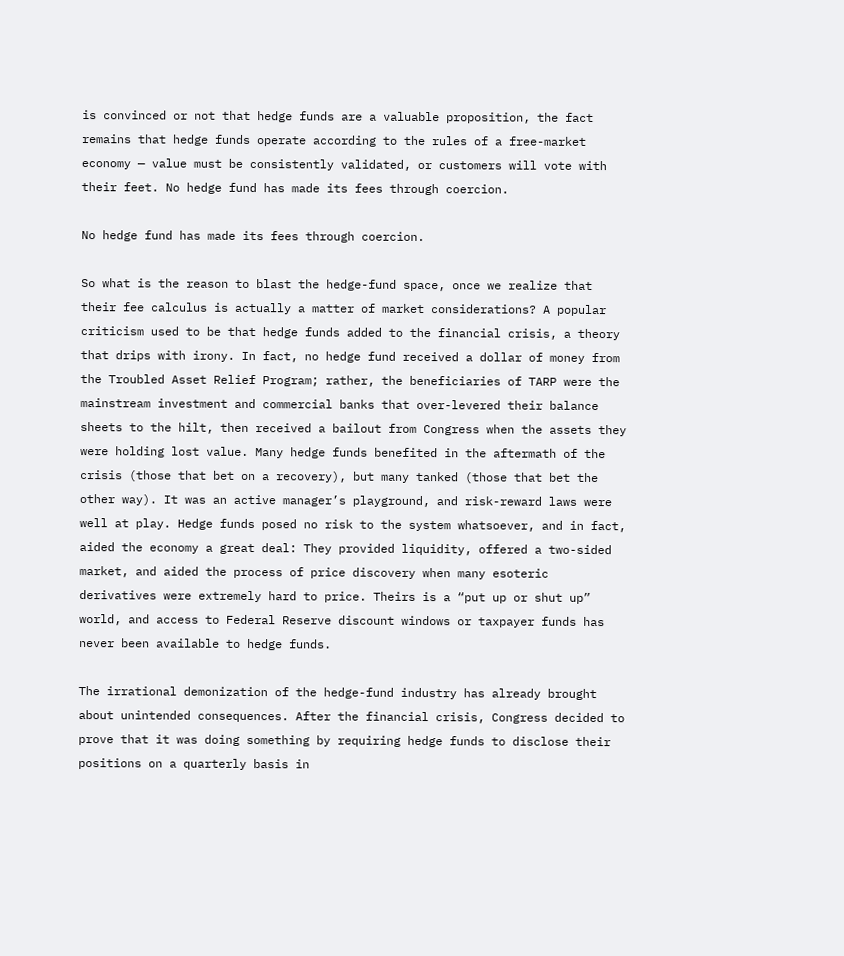is convinced or not that hedge funds are a valuable proposition, the fact remains that hedge funds operate according to the rules of a free-market economy — value must be consistently validated, or customers will vote with their feet. No hedge fund has made its fees through coercion.

No hedge fund has made its fees through coercion.

So what is the reason to blast the hedge-fund space, once we realize that their fee calculus is actually a matter of market considerations? A popular criticism used to be that hedge funds added to the financial crisis, a theory that drips with irony. In fact, no hedge fund received a dollar of money from the Troubled Asset Relief Program; rather, the beneficiaries of TARP were the mainstream investment and commercial banks that over-levered their balance sheets to the hilt, then received a bailout from Congress when the assets they were holding lost value. Many hedge funds benefited in the aftermath of the crisis (those that bet on a recovery), but many tanked (those that bet the other way). It was an active manager’s playground, and risk-reward laws were well at play. Hedge funds posed no risk to the system whatsoever, and in fact, aided the economy a great deal: They provided liquidity, offered a two-sided market, and aided the process of price discovery when many esoteric derivatives were extremely hard to price. Theirs is a “put up or shut up” world, and access to Federal Reserve discount windows or taxpayer funds has never been available to hedge funds.

The irrational demonization of the hedge-fund industry has already brought about unintended consequences. After the financial crisis, Congress decided to prove that it was doing something by requiring hedge funds to disclose their positions on a quarterly basis in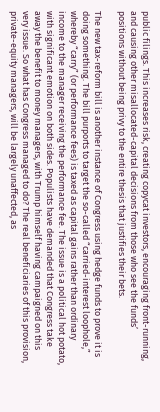public filings. This increases risk, creating copycat investors, encouraging front-running, and causing other misallocated-capital decisions from those who see the funds’ positions without being privy to the entire thesis that justifies their bets.

The new tax-reform bill is another instance of Congress using hedge funds to prove it is doing something. The bill purports to target the so-called “carried-interest loophole,” whereby “carry” (or performance fees) is taxed as capital gains rather than ordinary income to the manager receiving the performance fee. The issue is a political hot potato, with significant emotion on both sides. Populists have demanded that Congress take away the benefit to money managers, with Trump himself having campaigned on this very issue. So what has Congress managed to do? The real beneficiaries of this provision, private-equity managers, will be largely unaffected, as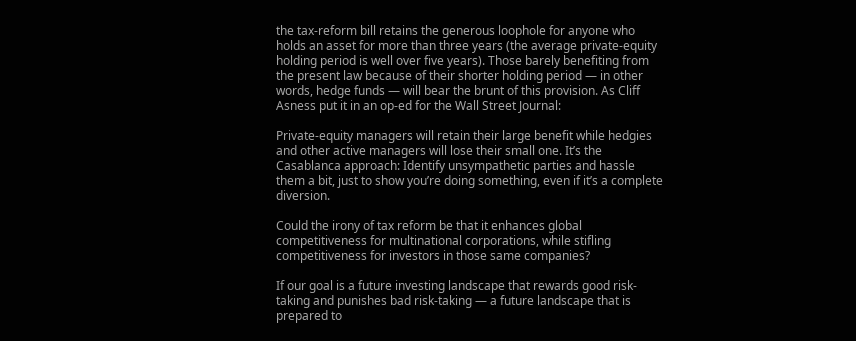the tax-reform bill retains the generous loophole for anyone who holds an asset for more than three years (the average private-equity holding period is well over five years). Those barely benefiting from the present law because of their shorter holding period — in other words, hedge funds — will bear the brunt of this provision. As Cliff Asness put it in an op-ed for the Wall Street Journal:

Private-equity managers will retain their large benefit while hedgies and other active managers will lose their small one. It’s the Casablanca approach: Identify unsympathetic parties and hassle them a bit, just to show you’re doing something, even if it’s a complete diversion.

Could the irony of tax reform be that it enhances global competitiveness for multinational corporations, while stifling competitiveness for investors in those same companies?

If our goal is a future investing landscape that rewards good risk-taking and punishes bad risk-taking — a future landscape that is prepared to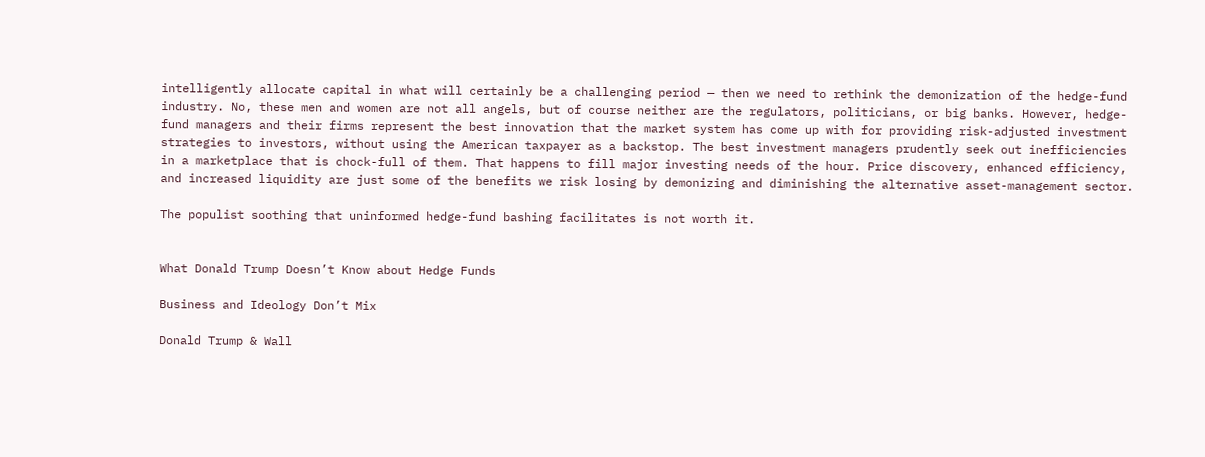intelligently allocate capital in what will certainly be a challenging period — then we need to rethink the demonization of the hedge-fund industry. No, these men and women are not all angels, but of course neither are the regulators, politicians, or big banks. However, hedge-fund managers and their firms represent the best innovation that the market system has come up with for providing risk-adjusted investment strategies to investors, without using the American taxpayer as a backstop. The best investment managers prudently seek out inefficiencies in a marketplace that is chock-full of them. That happens to fill major investing needs of the hour. Price discovery, enhanced efficiency, and increased liquidity are just some of the benefits we risk losing by demonizing and diminishing the alternative asset-management sector.

The populist soothing that uninformed hedge-fund bashing facilitates is not worth it.


What Donald Trump Doesn’t Know about Hedge Funds

Business and Ideology Don’t Mix

Donald Trump & Wall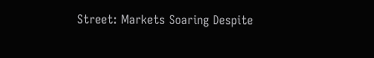Street: Markets Soaring Despite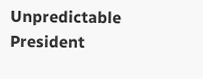Unpredictable President